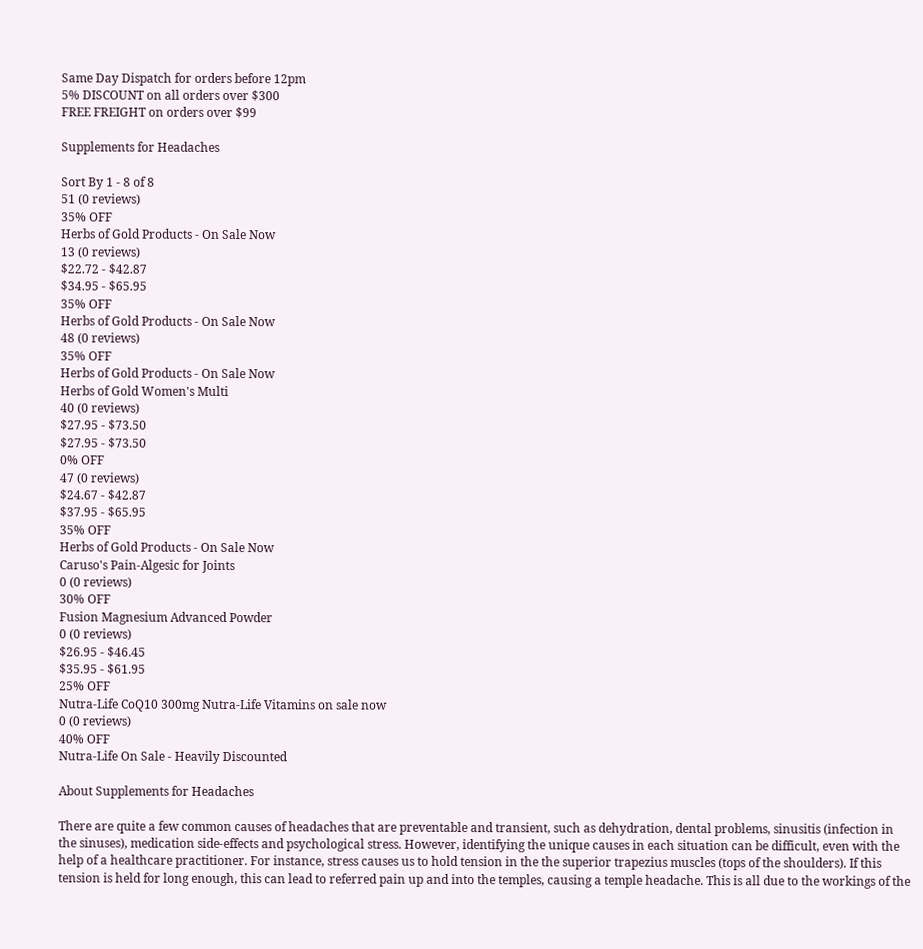Same Day Dispatch for orders before 12pm
5% DISCOUNT on all orders over $300
FREE FREIGHT on orders over $99

Supplements for Headaches

Sort By 1 - 8 of 8
51 (0 reviews)
35% OFF
Herbs of Gold Products - On Sale Now
13 (0 reviews)
$22.72 - $42.87
$34.95 - $65.95
35% OFF
Herbs of Gold Products - On Sale Now
48 (0 reviews)
35% OFF
Herbs of Gold Products - On Sale Now
Herbs of Gold Women's Multi
40 (0 reviews)
$27.95 - $73.50
$27.95 - $73.50
0% OFF
47 (0 reviews)
$24.67 - $42.87
$37.95 - $65.95
35% OFF
Herbs of Gold Products - On Sale Now
Caruso's Pain-Algesic for Joints
0 (0 reviews)
30% OFF
Fusion Magnesium Advanced Powder
0 (0 reviews)
$26.95 - $46.45
$35.95 - $61.95
25% OFF
Nutra-Life CoQ10 300mg Nutra-Life Vitamins on sale now
0 (0 reviews)
40% OFF
Nutra-Life On Sale - Heavily Discounted

About Supplements for Headaches

There are quite a few common causes of headaches that are preventable and transient, such as dehydration, dental problems, sinusitis (infection in the sinuses), medication side-effects and psychological stress. However, identifying the unique causes in each situation can be difficult, even with the help of a healthcare practitioner. For instance, stress causes us to hold tension in the the superior trapezius muscles (tops of the shoulders). If this tension is held for long enough, this can lead to referred pain up and into the temples, causing a temple headache. This is all due to the workings of the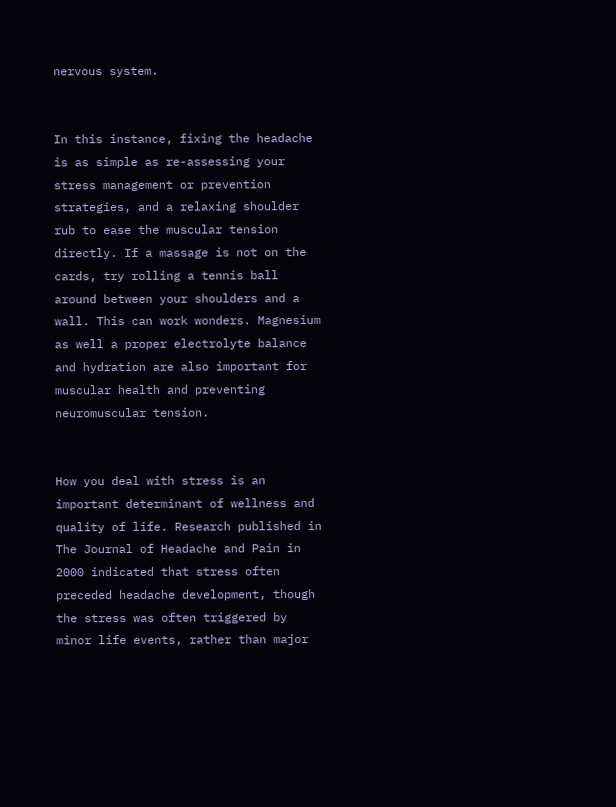nervous system.


In this instance, fixing the headache is as simple as re-assessing your stress management or prevention strategies, and a relaxing shoulder rub to ease the muscular tension directly. If a massage is not on the cards, try rolling a tennis ball around between your shoulders and a wall. This can work wonders. Magnesium as well a proper electrolyte balance and hydration are also important for muscular health and preventing neuromuscular tension.


How you deal with stress is an important determinant of wellness and quality of life. Research published in The Journal of Headache and Pain in 2000 indicated that stress often preceded headache development, though the stress was often triggered by minor life events, rather than major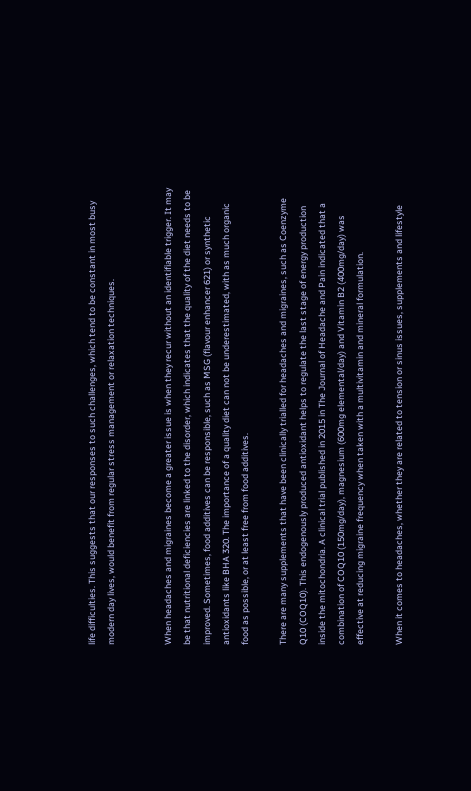life difficulties. This suggests that our responses to such challenges, which tend to be constant in most busy modern day lives, would benefit from regular stress management or relaxation techniques.


When headaches and migraines become a greater issue is when they recur without an identifiable trigger. It may be that nutritional deficiencies are linked to the disorder, which indicates that the quality of the diet needs to be improved. Sometimes, food additives can be responsible, such as MSG (flavour enhancer 621) or synthetic antioxidants like BHA 320. The importance of a quality diet can not be underestimated, with as much organic food as possible, or at least free from food additives.

There are many supplements that have been clinically trialled for headaches and migraines, such as Coenzyme Q10 (COQ10). This endogenously produced antioxidant helps to regulate the last stage of energy production inside the mitochondria. A clinical trial published in 2015 in The Journal of Headache and Pain indicated that a combination of COQ10 (150mg/day), magnesium (600mg elemental/day) and Vitamin B2 (400mg/day) was effective at reducing migraine frequency when taken with a multivitamin and mineral formulation.

When it comes to headaches, whether they are related to tension or sinus issues, supplements and lifestyle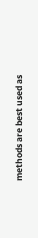methods are best used as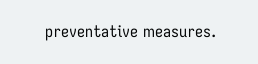preventative measures.